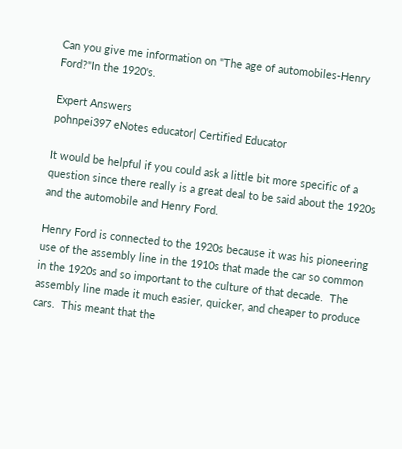Can you give me information on "The age of automobiles-Henry Ford?"In the 1920's.

Expert Answers
pohnpei397 eNotes educator| Certified Educator

It would be helpful if you could ask a little bit more specific of a question since there really is a great deal to be said about the 1920s and the automobile and Henry Ford.

Henry Ford is connected to the 1920s because it was his pioneering use of the assembly line in the 1910s that made the car so common in the 1920s and so important to the culture of that decade.  The assembly line made it much easier, quicker, and cheaper to produce cars.  This meant that the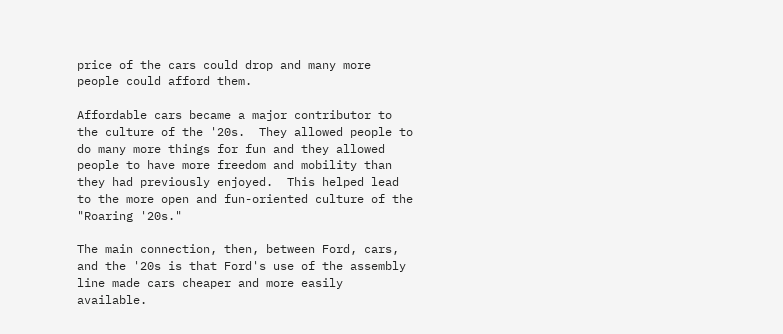price of the cars could drop and many more people could afford them.

Affordable cars became a major contributor to the culture of the '20s.  They allowed people to do many more things for fun and they allowed people to have more freedom and mobility than they had previously enjoyed.  This helped lead to the more open and fun-oriented culture of the "Roaring '20s."

The main connection, then, between Ford, cars, and the '20s is that Ford's use of the assembly line made cars cheaper and more easily available.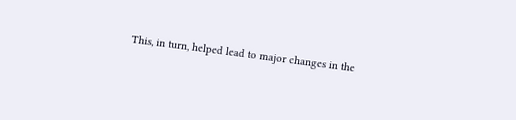This, in turn, helped lead to major changes in the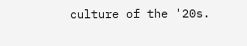culture of the '20s.